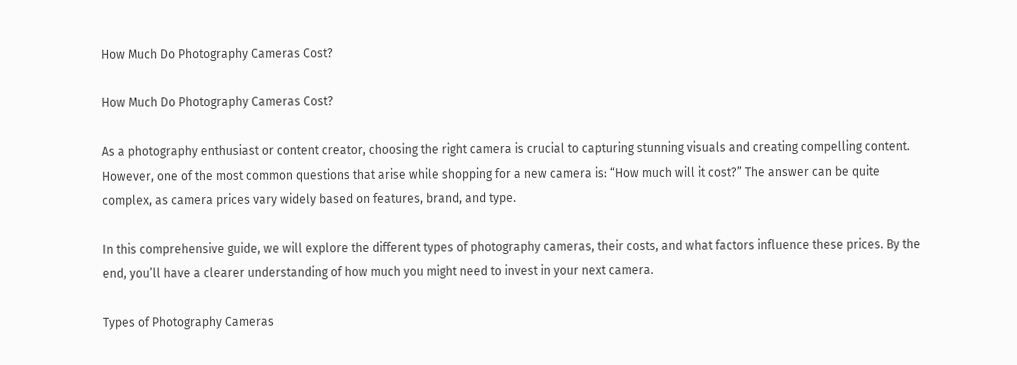How Much Do Photography Cameras Cost?

How Much Do Photography Cameras Cost?

As a photography enthusiast or content creator, choosing the right camera is crucial to capturing stunning visuals and creating compelling content. However, one of the most common questions that arise while shopping for a new camera is: “How much will it cost?” The answer can be quite complex, as camera prices vary widely based on features, brand, and type.

In this comprehensive guide, we will explore the different types of photography cameras, their costs, and what factors influence these prices. By the end, you’ll have a clearer understanding of how much you might need to invest in your next camera.

Types of Photography Cameras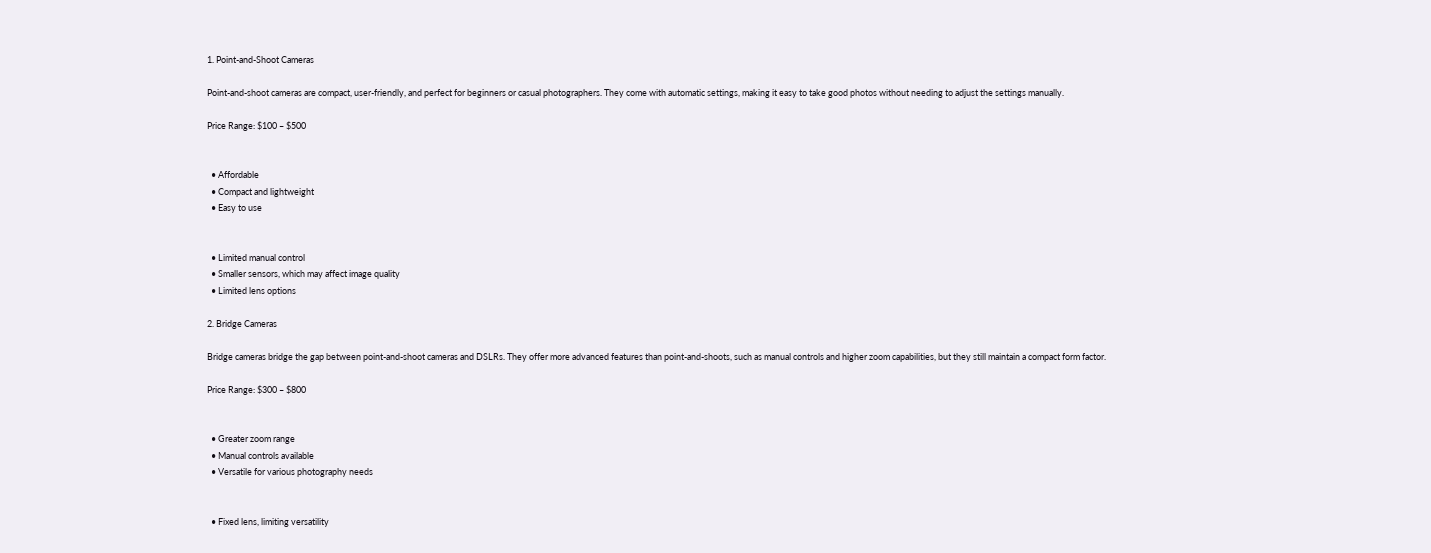1. Point-and-Shoot Cameras

Point-and-shoot cameras are compact, user-friendly, and perfect for beginners or casual photographers. They come with automatic settings, making it easy to take good photos without needing to adjust the settings manually.

Price Range: $100 – $500


  • Affordable
  • Compact and lightweight
  • Easy to use


  • Limited manual control
  • Smaller sensors, which may affect image quality
  • Limited lens options

2. Bridge Cameras

Bridge cameras bridge the gap between point-and-shoot cameras and DSLRs. They offer more advanced features than point-and-shoots, such as manual controls and higher zoom capabilities, but they still maintain a compact form factor.

Price Range: $300 – $800


  • Greater zoom range
  • Manual controls available
  • Versatile for various photography needs


  • Fixed lens, limiting versatility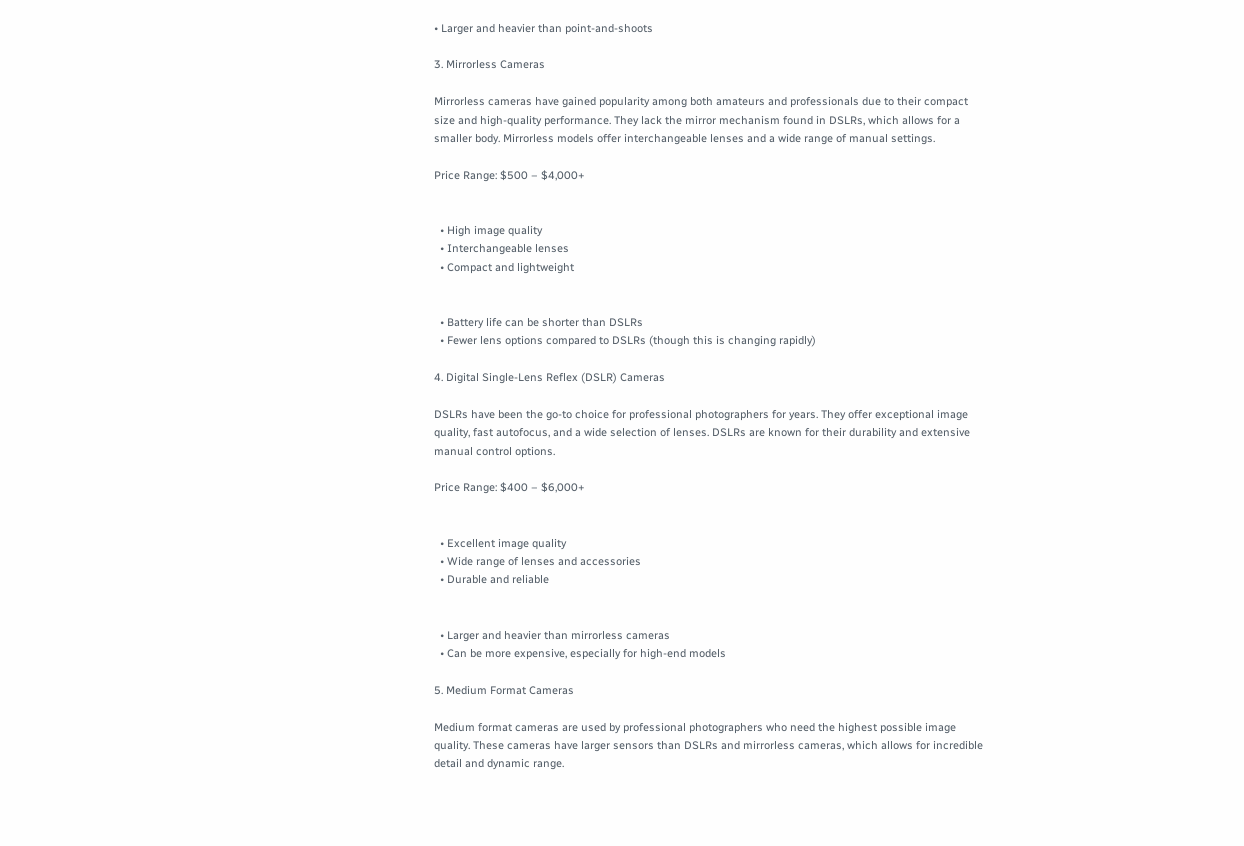• Larger and heavier than point-and-shoots

3. Mirrorless Cameras

Mirrorless cameras have gained popularity among both amateurs and professionals due to their compact size and high-quality performance. They lack the mirror mechanism found in DSLRs, which allows for a smaller body. Mirrorless models offer interchangeable lenses and a wide range of manual settings.

Price Range: $500 – $4,000+


  • High image quality
  • Interchangeable lenses
  • Compact and lightweight


  • Battery life can be shorter than DSLRs
  • Fewer lens options compared to DSLRs (though this is changing rapidly)

4. Digital Single-Lens Reflex (DSLR) Cameras

DSLRs have been the go-to choice for professional photographers for years. They offer exceptional image quality, fast autofocus, and a wide selection of lenses. DSLRs are known for their durability and extensive manual control options.

Price Range: $400 – $6,000+


  • Excellent image quality
  • Wide range of lenses and accessories
  • Durable and reliable


  • Larger and heavier than mirrorless cameras
  • Can be more expensive, especially for high-end models

5. Medium Format Cameras

Medium format cameras are used by professional photographers who need the highest possible image quality. These cameras have larger sensors than DSLRs and mirrorless cameras, which allows for incredible detail and dynamic range.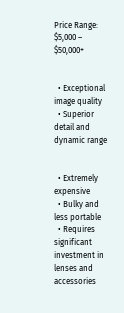Price Range: $5,000 – $50,000+


  • Exceptional image quality
  • Superior detail and dynamic range


  • Extremely expensive
  • Bulky and less portable
  • Requires significant investment in lenses and accessories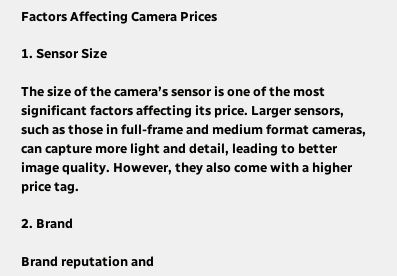Factors Affecting Camera Prices

1. Sensor Size

The size of the camera’s sensor is one of the most significant factors affecting its price. Larger sensors, such as those in full-frame and medium format cameras, can capture more light and detail, leading to better image quality. However, they also come with a higher price tag.

2. Brand

Brand reputation and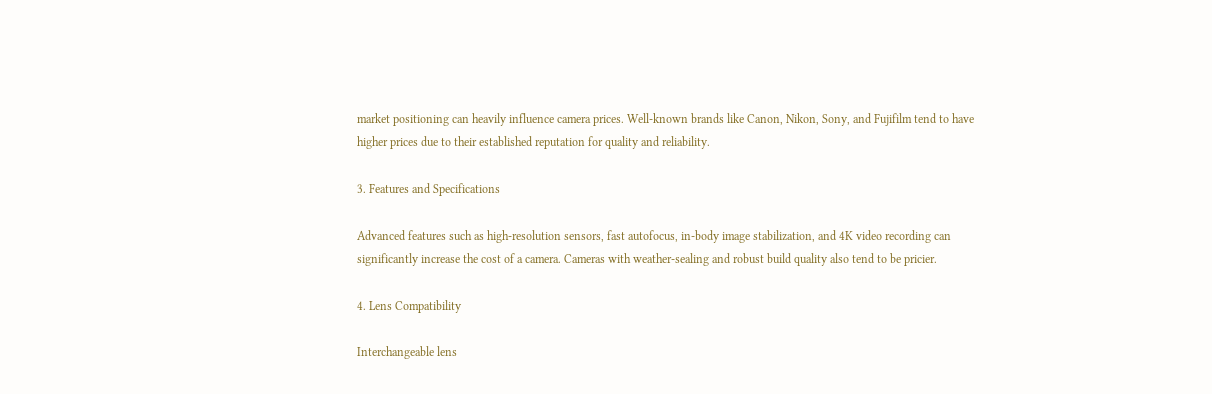market positioning can heavily influence camera prices. Well-known brands like Canon, Nikon, Sony, and Fujifilm tend to have higher prices due to their established reputation for quality and reliability.

3. Features and Specifications

Advanced features such as high-resolution sensors, fast autofocus, in-body image stabilization, and 4K video recording can significantly increase the cost of a camera. Cameras with weather-sealing and robust build quality also tend to be pricier.

4. Lens Compatibility

Interchangeable lens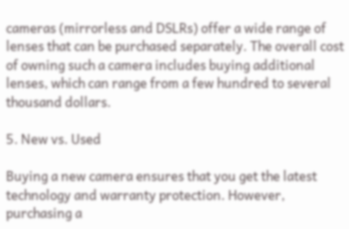cameras (mirrorless and DSLRs) offer a wide range of lenses that can be purchased separately. The overall cost of owning such a camera includes buying additional lenses, which can range from a few hundred to several thousand dollars.

5. New vs. Used

Buying a new camera ensures that you get the latest technology and warranty protection. However, purchasing a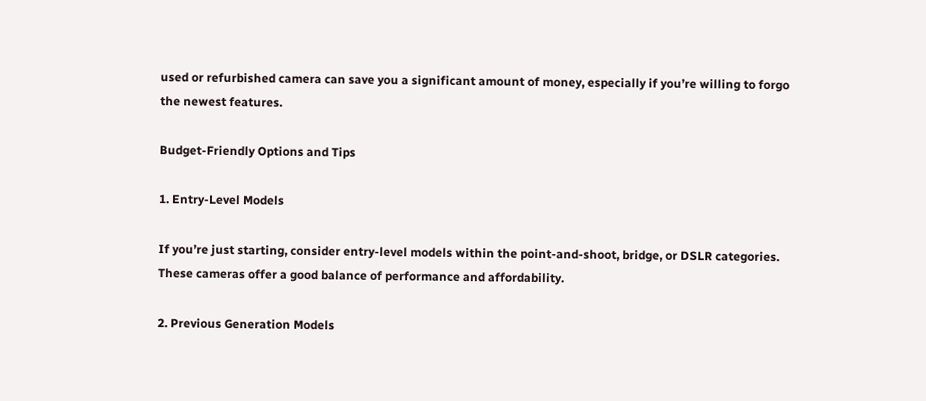used or refurbished camera can save you a significant amount of money, especially if you’re willing to forgo the newest features.

Budget-Friendly Options and Tips

1. Entry-Level Models

If you’re just starting, consider entry-level models within the point-and-shoot, bridge, or DSLR categories. These cameras offer a good balance of performance and affordability.

2. Previous Generation Models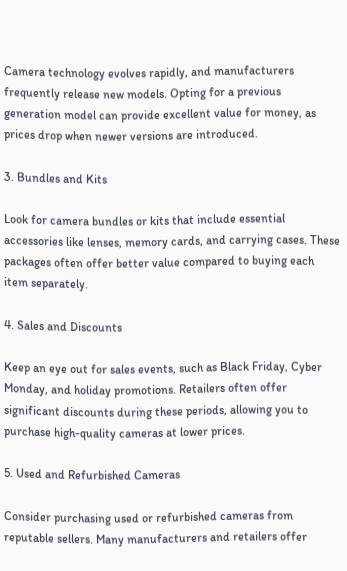Camera technology evolves rapidly, and manufacturers frequently release new models. Opting for a previous generation model can provide excellent value for money, as prices drop when newer versions are introduced.

3. Bundles and Kits

Look for camera bundles or kits that include essential accessories like lenses, memory cards, and carrying cases. These packages often offer better value compared to buying each item separately.

4. Sales and Discounts

Keep an eye out for sales events, such as Black Friday, Cyber Monday, and holiday promotions. Retailers often offer significant discounts during these periods, allowing you to purchase high-quality cameras at lower prices.

5. Used and Refurbished Cameras

Consider purchasing used or refurbished cameras from reputable sellers. Many manufacturers and retailers offer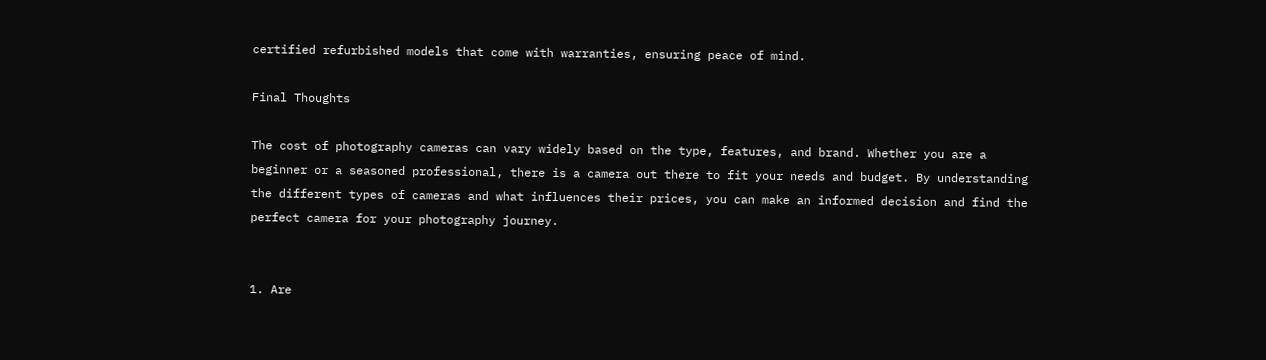certified refurbished models that come with warranties, ensuring peace of mind.

Final Thoughts

The cost of photography cameras can vary widely based on the type, features, and brand. Whether you are a beginner or a seasoned professional, there is a camera out there to fit your needs and budget. By understanding the different types of cameras and what influences their prices, you can make an informed decision and find the perfect camera for your photography journey.


1. Are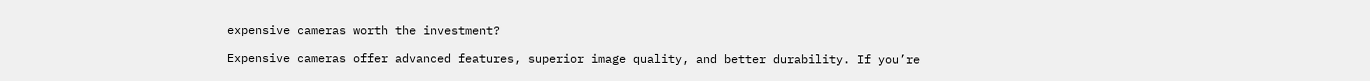expensive cameras worth the investment?

Expensive cameras offer advanced features, superior image quality, and better durability. If you’re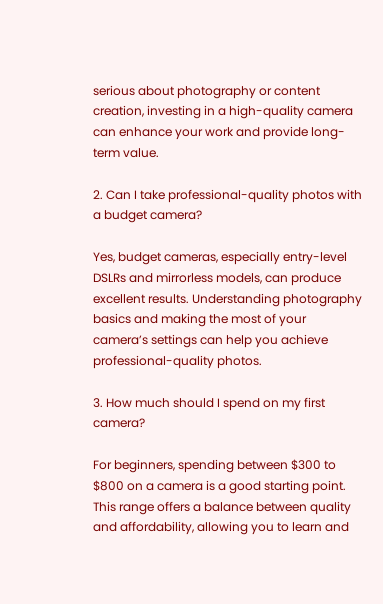serious about photography or content creation, investing in a high-quality camera can enhance your work and provide long-term value.

2. Can I take professional-quality photos with a budget camera?

Yes, budget cameras, especially entry-level DSLRs and mirrorless models, can produce excellent results. Understanding photography basics and making the most of your camera’s settings can help you achieve professional-quality photos.

3. How much should I spend on my first camera?

For beginners, spending between $300 to $800 on a camera is a good starting point. This range offers a balance between quality and affordability, allowing you to learn and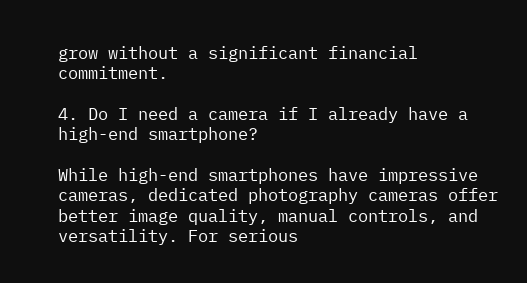grow without a significant financial commitment.

4. Do I need a camera if I already have a high-end smartphone?

While high-end smartphones have impressive cameras, dedicated photography cameras offer better image quality, manual controls, and versatility. For serious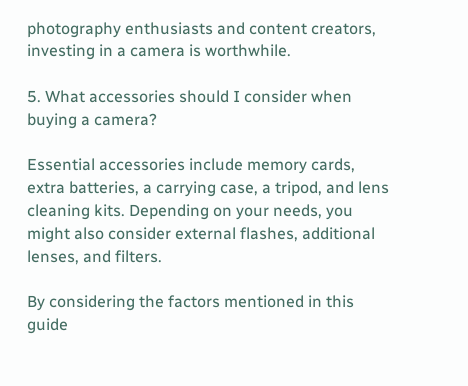photography enthusiasts and content creators, investing in a camera is worthwhile.

5. What accessories should I consider when buying a camera?

Essential accessories include memory cards, extra batteries, a carrying case, a tripod, and lens cleaning kits. Depending on your needs, you might also consider external flashes, additional lenses, and filters.

By considering the factors mentioned in this guide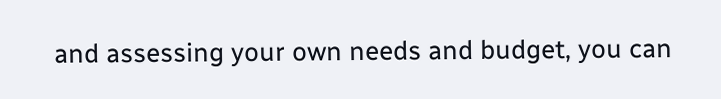and assessing your own needs and budget, you can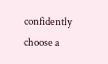confidently choose a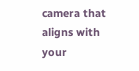camera that aligns with your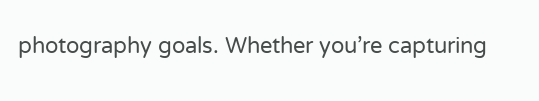photography goals. Whether you’re capturing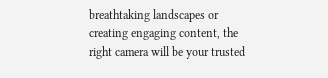breathtaking landscapes or creating engaging content, the right camera will be your trusted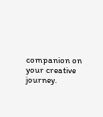companion on your creative journey.